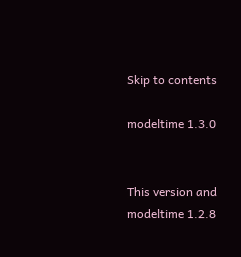Skip to contents

modeltime 1.3.0


This version and modeltime 1.2.8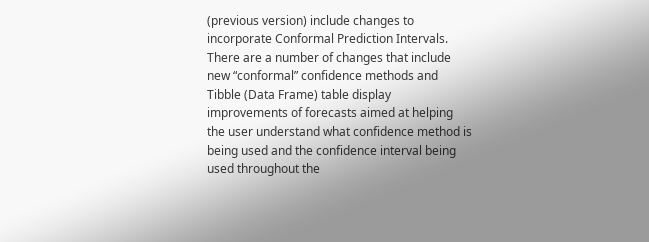(previous version) include changes to incorporate Conformal Prediction Intervals. There are a number of changes that include new “conformal” confidence methods and Tibble (Data Frame) table display improvements of forecasts aimed at helping the user understand what confidence method is being used and the confidence interval being used throughout the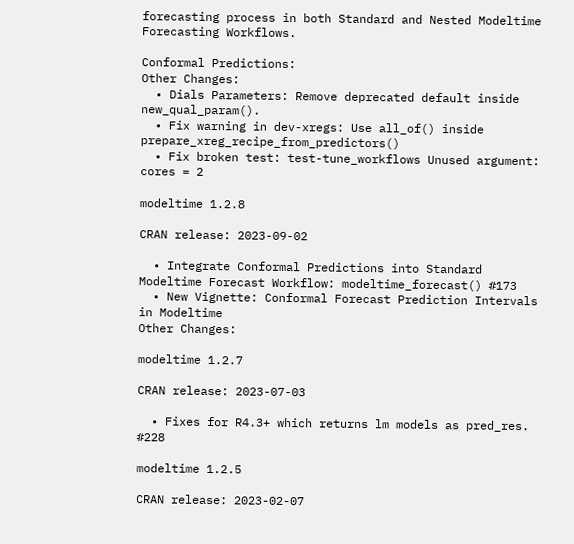forecasting process in both Standard and Nested Modeltime Forecasting Workflows.

Conformal Predictions:
Other Changes:
  • Dials Parameters: Remove deprecated default inside new_qual_param().
  • Fix warning in dev-xregs: Use all_of() inside prepare_xreg_recipe_from_predictors()
  • Fix broken test: test-tune_workflows Unused argument: cores = 2

modeltime 1.2.8

CRAN release: 2023-09-02

  • Integrate Conformal Predictions into Standard Modeltime Forecast Workflow: modeltime_forecast() #173
  • New Vignette: Conformal Forecast Prediction Intervals in Modeltime
Other Changes:

modeltime 1.2.7

CRAN release: 2023-07-03

  • Fixes for R4.3+ which returns lm models as pred_res. #228

modeltime 1.2.5

CRAN release: 2023-02-07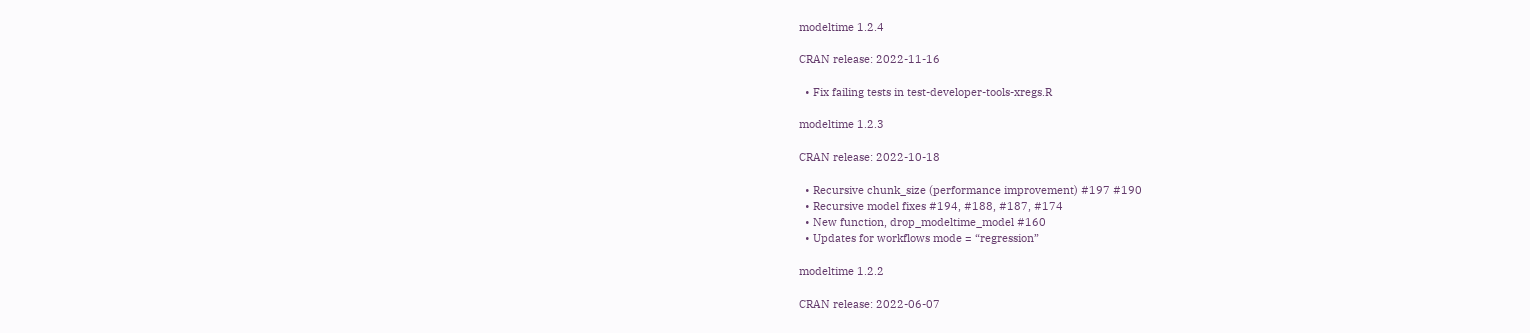modeltime 1.2.4

CRAN release: 2022-11-16

  • Fix failing tests in test-developer-tools-xregs.R

modeltime 1.2.3

CRAN release: 2022-10-18

  • Recursive chunk_size (performance improvement) #197 #190
  • Recursive model fixes #194, #188, #187, #174
  • New function, drop_modeltime_model #160
  • Updates for workflows mode = “regression”

modeltime 1.2.2

CRAN release: 2022-06-07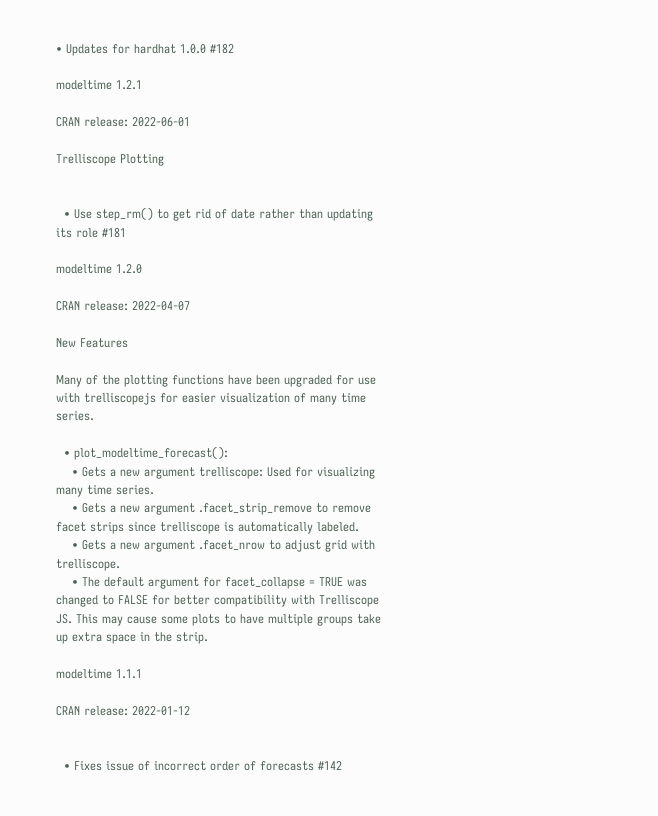• Updates for hardhat 1.0.0 #182

modeltime 1.2.1

CRAN release: 2022-06-01

Trelliscope Plotting


  • Use step_rm() to get rid of date rather than updating its role #181

modeltime 1.2.0

CRAN release: 2022-04-07

New Features

Many of the plotting functions have been upgraded for use with trelliscopejs for easier visualization of many time series.

  • plot_modeltime_forecast():
    • Gets a new argument trelliscope: Used for visualizing many time series.
    • Gets a new argument .facet_strip_remove to remove facet strips since trelliscope is automatically labeled.
    • Gets a new argument .facet_nrow to adjust grid with trelliscope.
    • The default argument for facet_collapse = TRUE was changed to FALSE for better compatibility with Trelliscope JS. This may cause some plots to have multiple groups take up extra space in the strip.

modeltime 1.1.1

CRAN release: 2022-01-12


  • Fixes issue of incorrect order of forecasts #142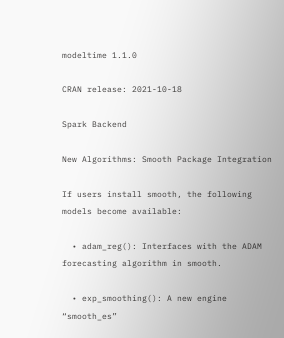modeltime 1.1.0

CRAN release: 2021-10-18

Spark Backend

New Algorithms: Smooth Package Integration

If users install smooth, the following models become available:

  • adam_reg(): Interfaces with the ADAM forecasting algorithm in smooth.

  • exp_smoothing(): A new engine “smooth_es”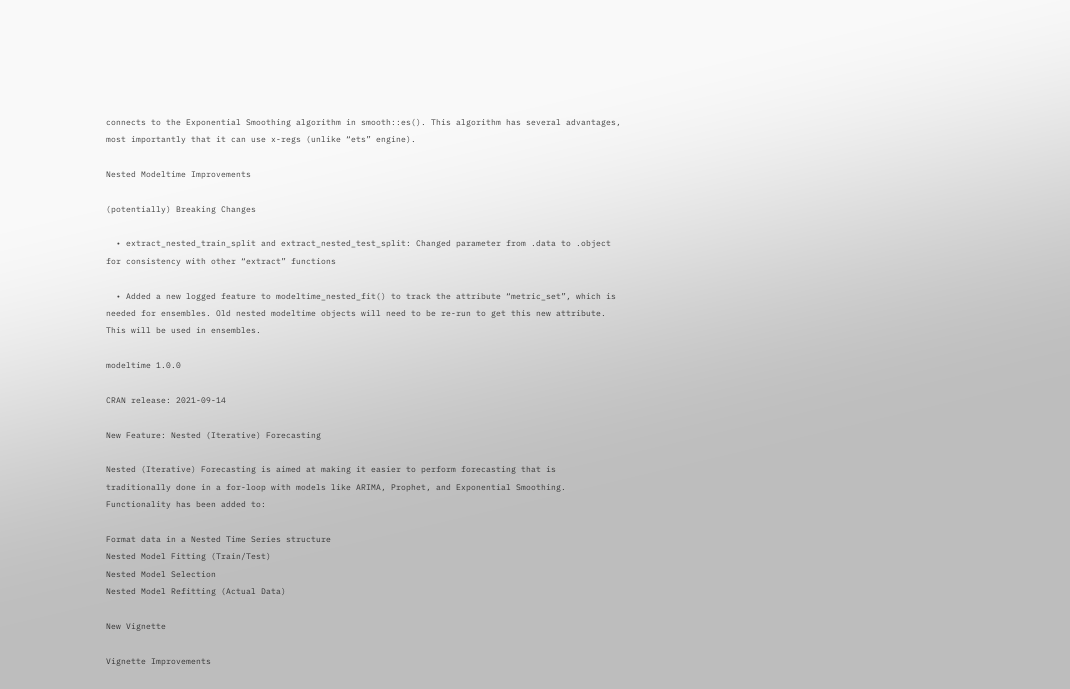connects to the Exponential Smoothing algorithm in smooth::es(). This algorithm has several advantages, most importantly that it can use x-regs (unlike “ets” engine).

Nested Modeltime Improvements

(potentially) Breaking Changes

  • extract_nested_train_split and extract_nested_test_split: Changed parameter from .data to .object for consistency with other “extract” functions

  • Added a new logged feature to modeltime_nested_fit() to track the attribute “metric_set”, which is needed for ensembles. Old nested modeltime objects will need to be re-run to get this new attribute. This will be used in ensembles.

modeltime 1.0.0

CRAN release: 2021-09-14

New Feature: Nested (Iterative) Forecasting

Nested (Iterative) Forecasting is aimed at making it easier to perform forecasting that is traditionally done in a for-loop with models like ARIMA, Prophet, and Exponential Smoothing. Functionality has been added to:

Format data in a Nested Time Series structure
Nested Model Fitting (Train/Test)
Nested Model Selection
Nested Model Refitting (Actual Data)

New Vignette

Vignette Improvements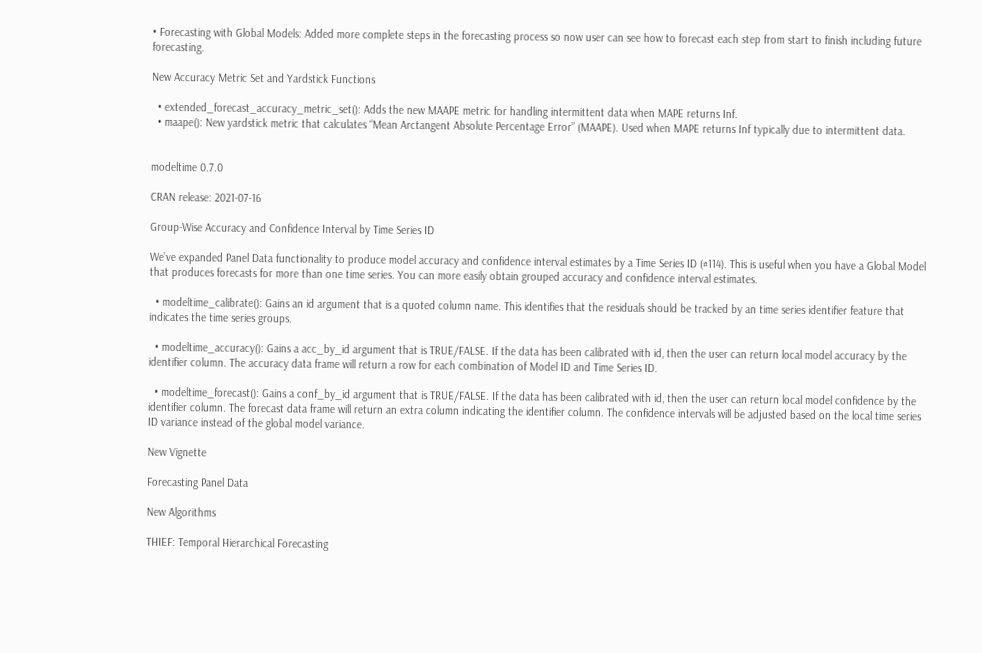• Forecasting with Global Models: Added more complete steps in the forecasting process so now user can see how to forecast each step from start to finish including future forecasting.

New Accuracy Metric Set and Yardstick Functions

  • extended_forecast_accuracy_metric_set(): Adds the new MAAPE metric for handling intermittent data when MAPE returns Inf.
  • maape(): New yardstick metric that calculates “Mean Arctangent Absolute Percentage Error” (MAAPE). Used when MAPE returns Inf typically due to intermittent data.


modeltime 0.7.0

CRAN release: 2021-07-16

Group-Wise Accuracy and Confidence Interval by Time Series ID

We’ve expanded Panel Data functionality to produce model accuracy and confidence interval estimates by a Time Series ID (#114). This is useful when you have a Global Model that produces forecasts for more than one time series. You can more easily obtain grouped accuracy and confidence interval estimates.

  • modeltime_calibrate(): Gains an id argument that is a quoted column name. This identifies that the residuals should be tracked by an time series identifier feature that indicates the time series groups.

  • modeltime_accuracy(): Gains a acc_by_id argument that is TRUE/FALSE. If the data has been calibrated with id, then the user can return local model accuracy by the identifier column. The accuracy data frame will return a row for each combination of Model ID and Time Series ID.

  • modeltime_forecast(): Gains a conf_by_id argument that is TRUE/FALSE. If the data has been calibrated with id, then the user can return local model confidence by the identifier column. The forecast data frame will return an extra column indicating the identifier column. The confidence intervals will be adjusted based on the local time series ID variance instead of the global model variance.

New Vignette

Forecasting Panel Data

New Algorithms

THIEF: Temporal Hierarchical Forecasting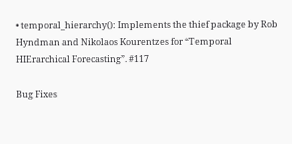• temporal_hierarchy(): Implements the thief package by Rob Hyndman and Nikolaos Kourentzes for “Temporal HIErarchical Forecasting”. #117

Bug Fixes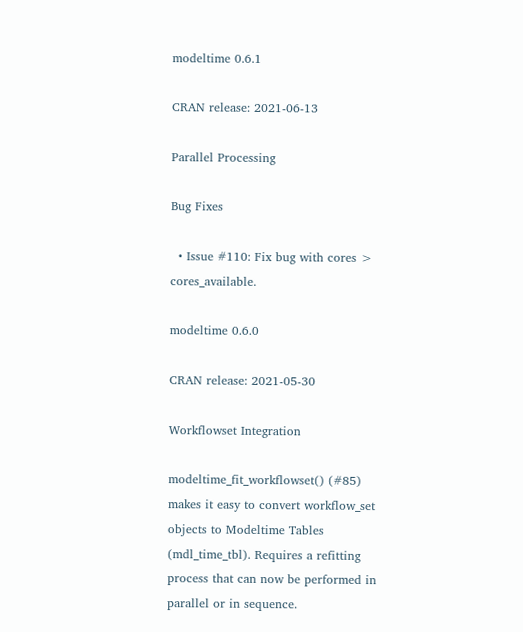modeltime 0.6.1

CRAN release: 2021-06-13

Parallel Processing

Bug Fixes

  • Issue #110: Fix bug with cores > cores_available.

modeltime 0.6.0

CRAN release: 2021-05-30

Workflowset Integration

modeltime_fit_workflowset() (#85) makes it easy to convert workflow_set objects to Modeltime Tables (mdl_time_tbl). Requires a refitting process that can now be performed in parallel or in sequence.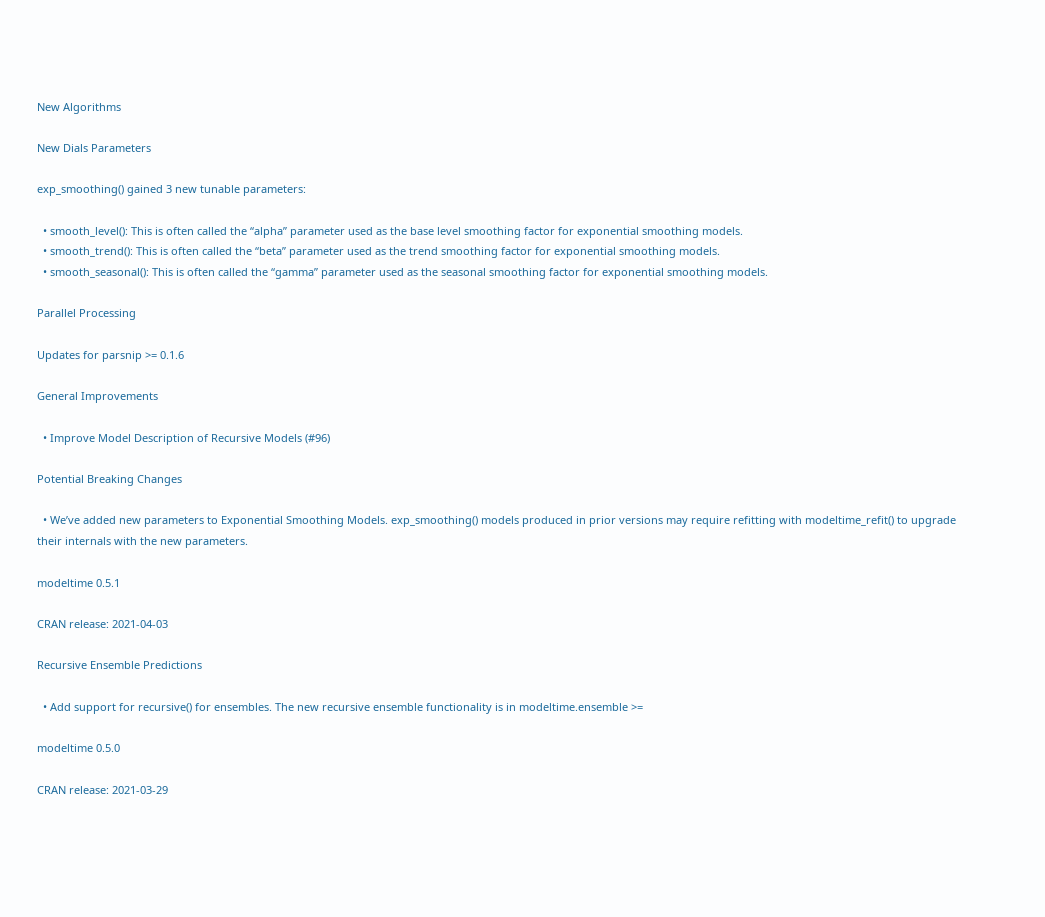New Algorithms

New Dials Parameters

exp_smoothing() gained 3 new tunable parameters:

  • smooth_level(): This is often called the “alpha” parameter used as the base level smoothing factor for exponential smoothing models.
  • smooth_trend(): This is often called the “beta” parameter used as the trend smoothing factor for exponential smoothing models.
  • smooth_seasonal(): This is often called the “gamma” parameter used as the seasonal smoothing factor for exponential smoothing models.

Parallel Processing

Updates for parsnip >= 0.1.6

General Improvements

  • Improve Model Description of Recursive Models (#96)

Potential Breaking Changes

  • We’ve added new parameters to Exponential Smoothing Models. exp_smoothing() models produced in prior versions may require refitting with modeltime_refit() to upgrade their internals with the new parameters.

modeltime 0.5.1

CRAN release: 2021-04-03

Recursive Ensemble Predictions

  • Add support for recursive() for ensembles. The new recursive ensemble functionality is in modeltime.ensemble >=

modeltime 0.5.0

CRAN release: 2021-03-29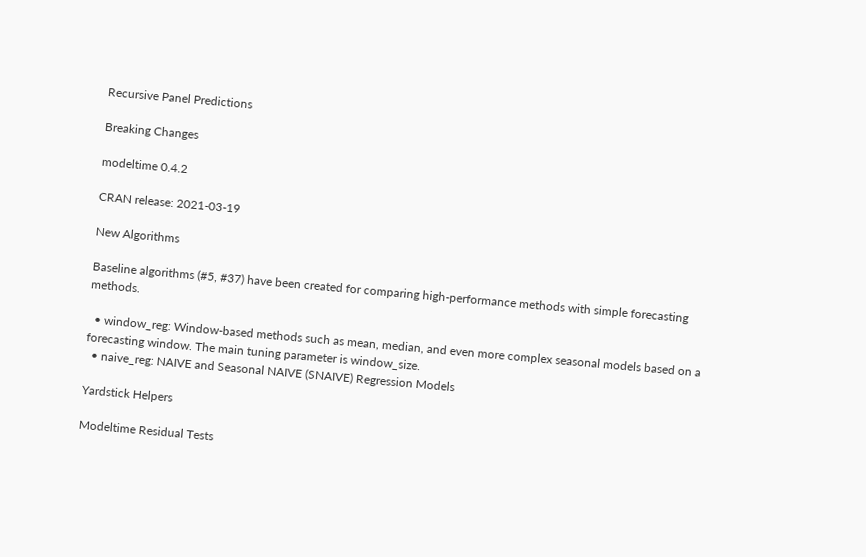Recursive Panel Predictions

Breaking Changes

modeltime 0.4.2

CRAN release: 2021-03-19

New Algorithms

Baseline algorithms (#5, #37) have been created for comparing high-performance methods with simple forecasting methods.

  • window_reg: Window-based methods such as mean, median, and even more complex seasonal models based on a forecasting window. The main tuning parameter is window_size.
  • naive_reg: NAIVE and Seasonal NAIVE (SNAIVE) Regression Models

Yardstick Helpers

Modeltime Residual Tests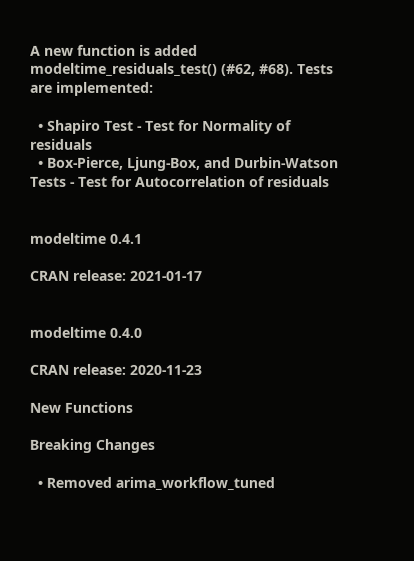A new function is added modeltime_residuals_test() (#62, #68). Tests are implemented:

  • Shapiro Test - Test for Normality of residuals
  • Box-Pierce, Ljung-Box, and Durbin-Watson Tests - Test for Autocorrelation of residuals


modeltime 0.4.1

CRAN release: 2021-01-17


modeltime 0.4.0

CRAN release: 2020-11-23

New Functions

Breaking Changes

  • Removed arima_workflow_tuned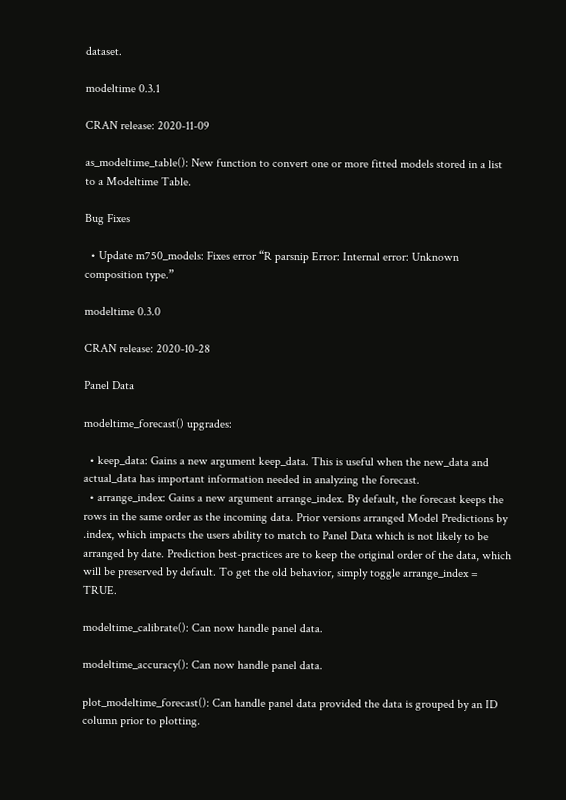dataset.

modeltime 0.3.1

CRAN release: 2020-11-09

as_modeltime_table(): New function to convert one or more fitted models stored in a list to a Modeltime Table.

Bug Fixes

  • Update m750_models: Fixes error “R parsnip Error: Internal error: Unknown composition type.”

modeltime 0.3.0

CRAN release: 2020-10-28

Panel Data

modeltime_forecast() upgrades:

  • keep_data: Gains a new argument keep_data. This is useful when the new_data and actual_data has important information needed in analyzing the forecast.
  • arrange_index: Gains a new argument arrange_index. By default, the forecast keeps the rows in the same order as the incoming data. Prior versions arranged Model Predictions by .index, which impacts the users ability to match to Panel Data which is not likely to be arranged by date. Prediction best-practices are to keep the original order of the data, which will be preserved by default. To get the old behavior, simply toggle arrange_index = TRUE.

modeltime_calibrate(): Can now handle panel data.

modeltime_accuracy(): Can now handle panel data.

plot_modeltime_forecast(): Can handle panel data provided the data is grouped by an ID column prior to plotting.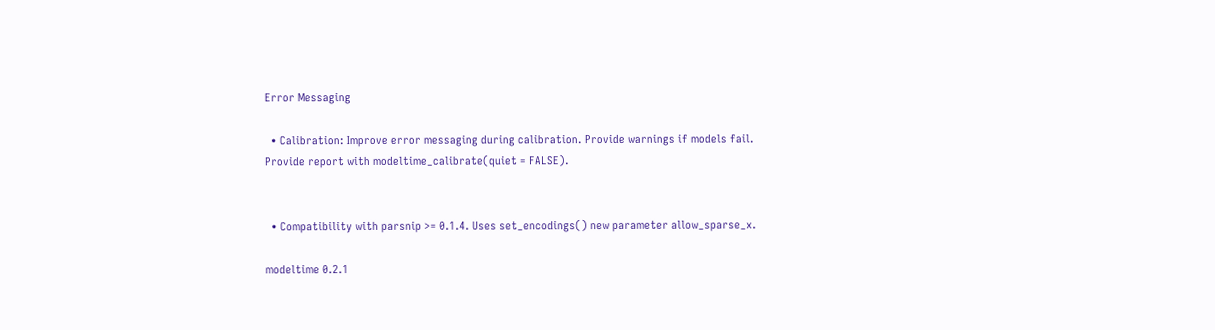Error Messaging

  • Calibration: Improve error messaging during calibration. Provide warnings if models fail. Provide report with modeltime_calibrate(quiet = FALSE).


  • Compatibility with parsnip >= 0.1.4. Uses set_encodings() new parameter allow_sparse_x.

modeltime 0.2.1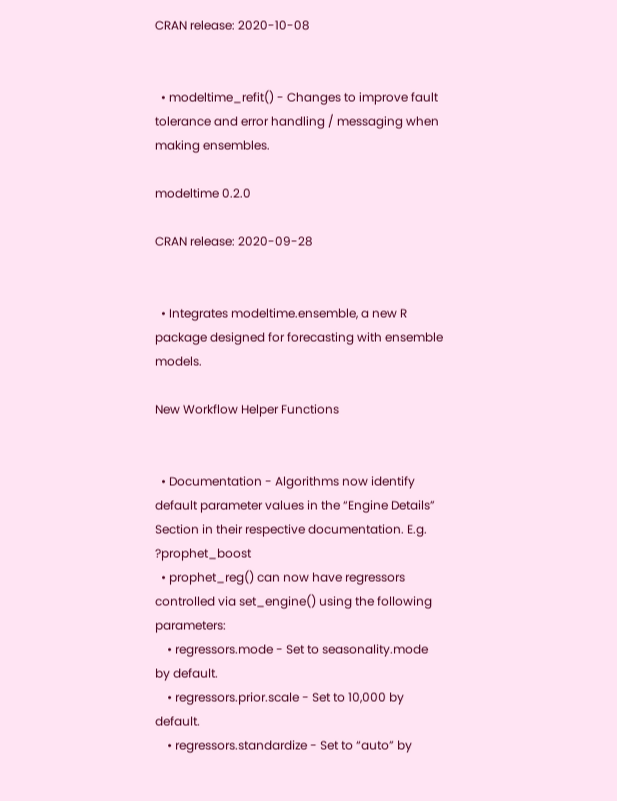CRAN release: 2020-10-08


  • modeltime_refit() - Changes to improve fault tolerance and error handling / messaging when making ensembles.

modeltime 0.2.0

CRAN release: 2020-09-28


  • Integrates modeltime.ensemble, a new R package designed for forecasting with ensemble models.

New Workflow Helper Functions


  • Documentation - Algorithms now identify default parameter values in the “Engine Details” Section in their respective documentation. E.g. ?prophet_boost
  • prophet_reg() can now have regressors controlled via set_engine() using the following parameters:
    • regressors.mode - Set to seasonality.mode by default.
    • regressors.prior.scale - Set to 10,000 by default.
    • regressors.standardize - Set to “auto” by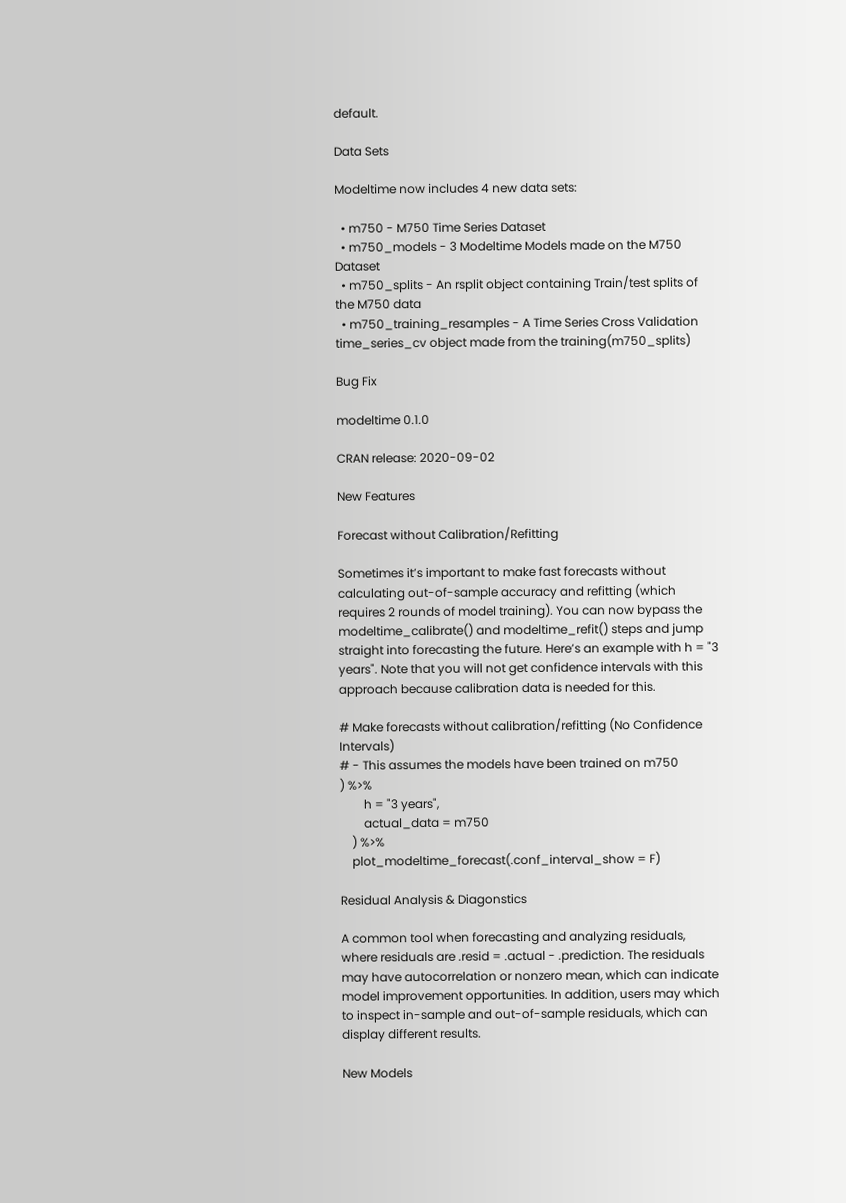default.

Data Sets

Modeltime now includes 4 new data sets:

  • m750 - M750 Time Series Dataset
  • m750_models - 3 Modeltime Models made on the M750 Dataset
  • m750_splits - An rsplit object containing Train/test splits of the M750 data
  • m750_training_resamples - A Time Series Cross Validation time_series_cv object made from the training(m750_splits)

Bug Fix

modeltime 0.1.0

CRAN release: 2020-09-02

New Features

Forecast without Calibration/Refitting

Sometimes it’s important to make fast forecasts without calculating out-of-sample accuracy and refitting (which requires 2 rounds of model training). You can now bypass the modeltime_calibrate() and modeltime_refit() steps and jump straight into forecasting the future. Here’s an example with h = "3 years". Note that you will not get confidence intervals with this approach because calibration data is needed for this.

# Make forecasts without calibration/refitting (No Confidence Intervals)
# - This assumes the models have been trained on m750
) %>%
        h = "3 years",
        actual_data = m750
    ) %>%
    plot_modeltime_forecast(.conf_interval_show = F)

Residual Analysis & Diagonstics

A common tool when forecasting and analyzing residuals, where residuals are .resid = .actual - .prediction. The residuals may have autocorrelation or nonzero mean, which can indicate model improvement opportunities. In addition, users may which to inspect in-sample and out-of-sample residuals, which can display different results.

New Models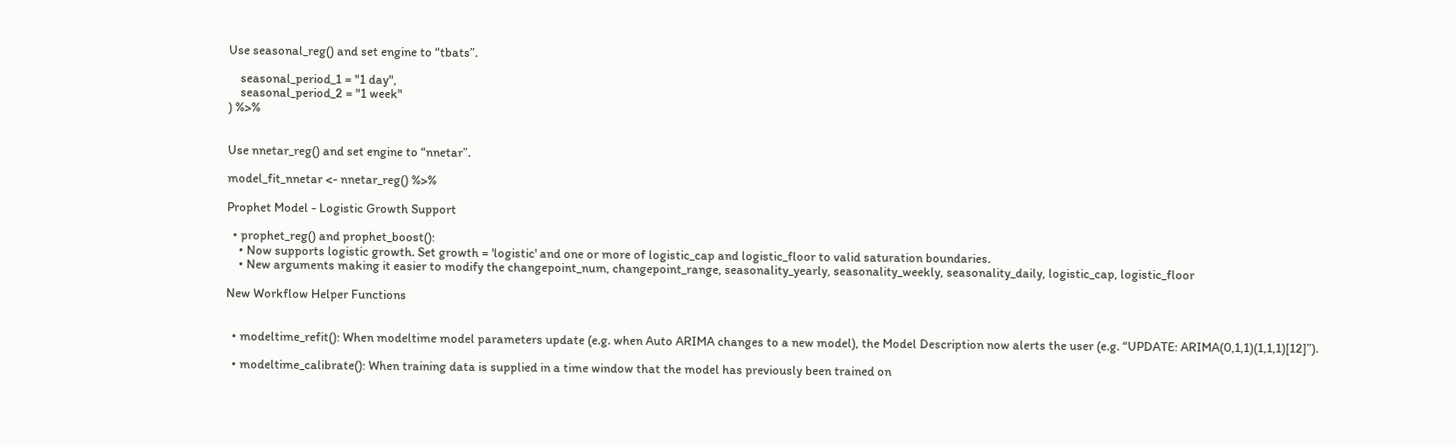Use seasonal_reg() and set engine to “tbats”.

    seasonal_period_1 = "1 day",
    seasonal_period_2 = "1 week"
) %>%


Use nnetar_reg() and set engine to “nnetar”.

model_fit_nnetar <- nnetar_reg() %>%

Prophet Model - Logistic Growth Support

  • prophet_reg() and prophet_boost():
    • Now supports logistic growth. Set growth = 'logistic' and one or more of logistic_cap and logistic_floor to valid saturation boundaries.
    • New arguments making it easier to modify the changepoint_num, changepoint_range, seasonality_yearly, seasonality_weekly, seasonality_daily, logistic_cap, logistic_floor

New Workflow Helper Functions


  • modeltime_refit(): When modeltime model parameters update (e.g. when Auto ARIMA changes to a new model), the Model Description now alerts the user (e.g. “UPDATE: ARIMA(0,1,1)(1,1,1)[12]”).

  • modeltime_calibrate(): When training data is supplied in a time window that the model has previously been trained on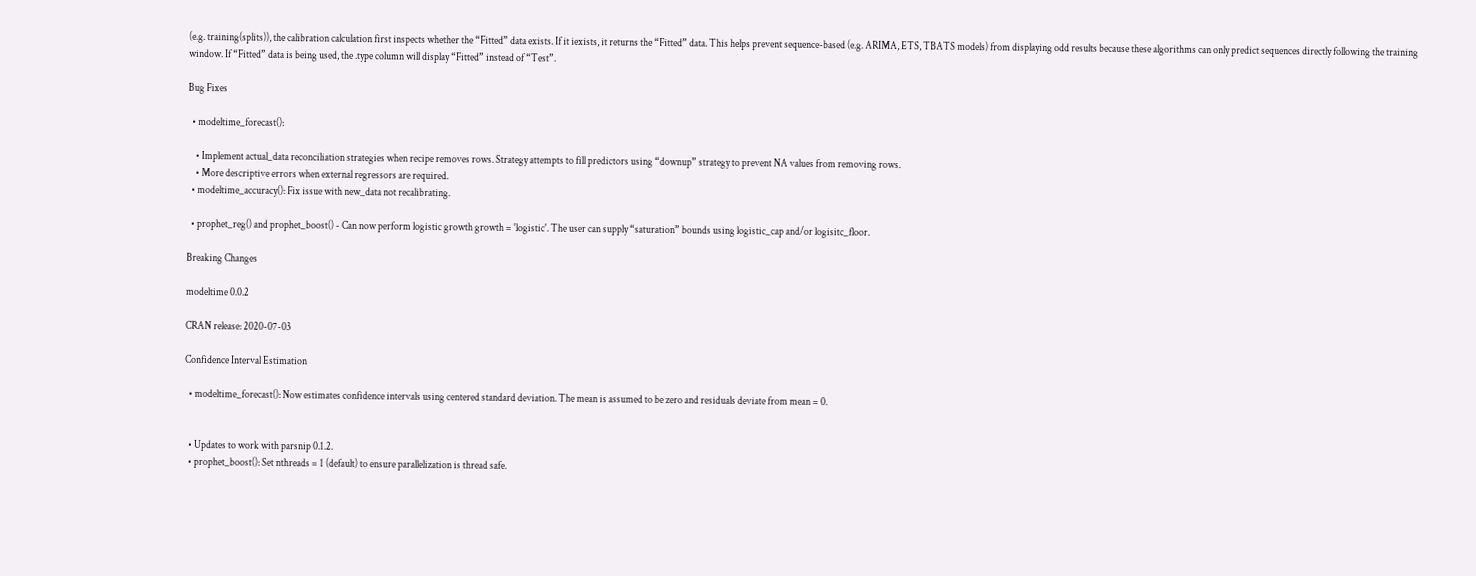(e.g. training(splits)), the calibration calculation first inspects whether the “Fitted” data exists. If it iexists, it returns the “Fitted” data. This helps prevent sequence-based (e.g. ARIMA, ETS, TBATS models) from displaying odd results because these algorithms can only predict sequences directly following the training window. If “Fitted” data is being used, the .type column will display “Fitted” instead of “Test”.

Bug Fixes

  • modeltime_forecast():

    • Implement actual_data reconciliation strategies when recipe removes rows. Strategy attempts to fill predictors using “downup” strategy to prevent NA values from removing rows.
    • More descriptive errors when external regressors are required.
  • modeltime_accuracy(): Fix issue with new_data not recalibrating.

  • prophet_reg() and prophet_boost() - Can now perform logistic growth growth = 'logistic'. The user can supply “saturation” bounds using logistic_cap and/or logisitc_floor.

Breaking Changes

modeltime 0.0.2

CRAN release: 2020-07-03

Confidence Interval Estimation

  • modeltime_forecast(): Now estimates confidence intervals using centered standard deviation. The mean is assumed to be zero and residuals deviate from mean = 0.


  • Updates to work with parsnip 0.1.2.
  • prophet_boost(): Set nthreads = 1 (default) to ensure parallelization is thread safe.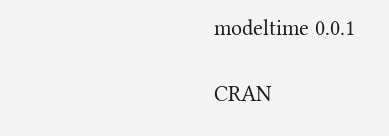modeltime 0.0.1

CRAN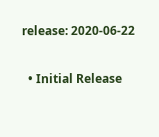release: 2020-06-22

  • Initial Release